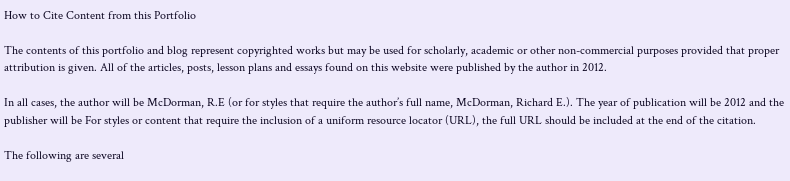How to Cite Content from this Portfolio

The contents of this portfolio and blog represent copyrighted works but may be used for scholarly, academic or other non-commercial purposes provided that proper attribution is given. All of the articles, posts, lesson plans and essays found on this website were published by the author in 2012.

In all cases, the author will be McDorman, R.E (or for styles that require the author’s full name, McDorman, Richard E.). The year of publication will be 2012 and the publisher will be For styles or content that require the inclusion of a uniform resource locator (URL), the full URL should be included at the end of the citation.

The following are several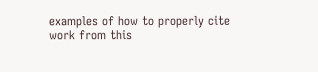examples of how to properly cite work from this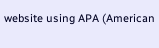website using APA (American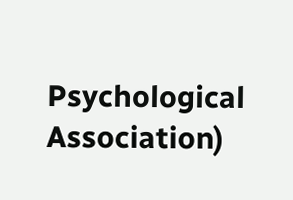Psychological Association)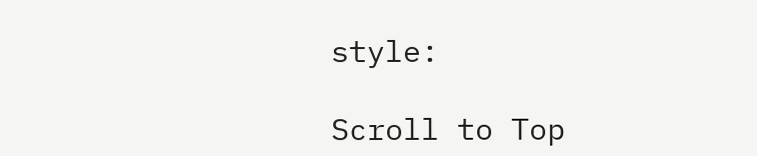style:

Scroll to Top